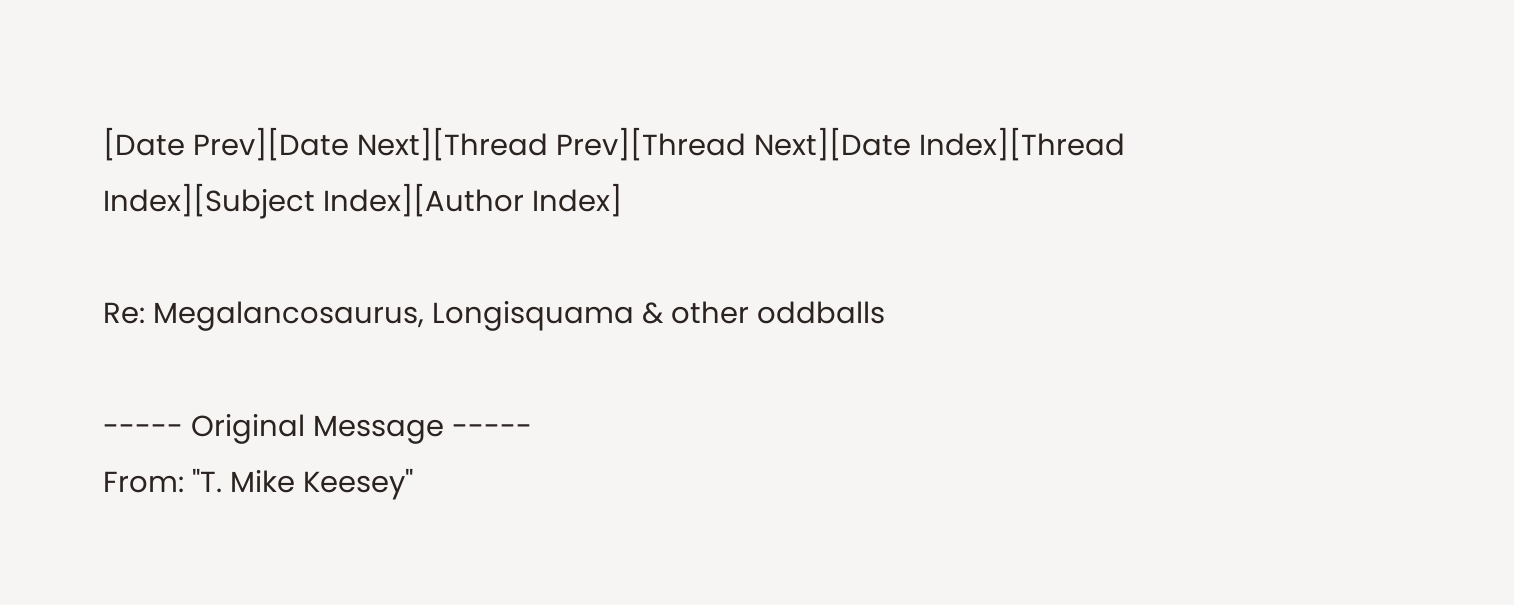[Date Prev][Date Next][Thread Prev][Thread Next][Date Index][Thread Index][Subject Index][Author Index]

Re: Megalancosaurus, Longisquama & other oddballs

----- Original Message -----
From: "T. Mike Keesey"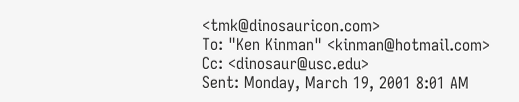<tmk@dinosauricon.com>
To: "Ken Kinman" <kinman@hotmail.com>
Cc: <dinosaur@usc.edu>
Sent: Monday, March 19, 2001 8:01 AM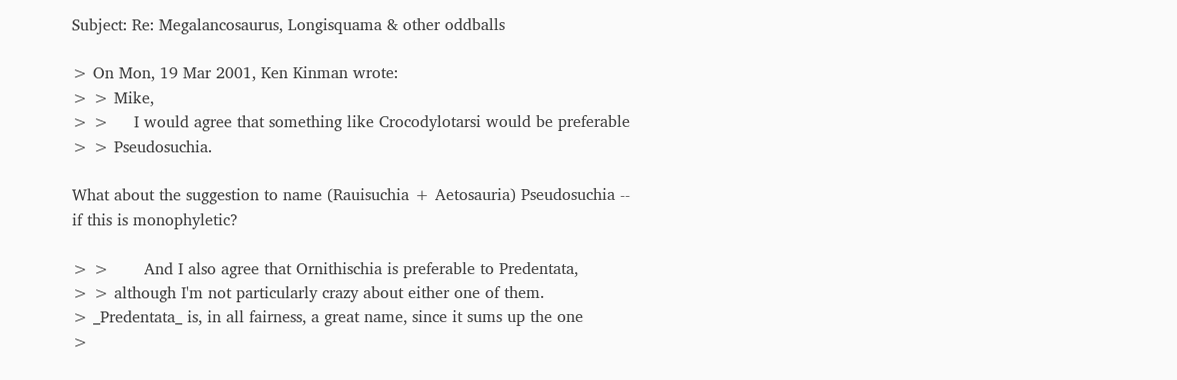Subject: Re: Megalancosaurus, Longisquama & other oddballs

> On Mon, 19 Mar 2001, Ken Kinman wrote:
> > Mike,
> >     I would agree that something like Crocodylotarsi would be preferable
> > Pseudosuchia.

What about the suggestion to name (Rauisuchia + Aetosauria) Pseudosuchia --
if this is monophyletic?

> >       And I also agree that Ornithischia is preferable to Predentata,
> > although I'm not particularly crazy about either one of them.
> _Predentata_ is, in all fairness, a great name, since it sums up the one
>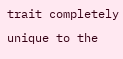trait completely unique to the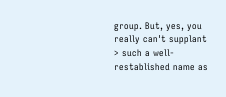group. But, yes, you really can't supplant
> such a well-restablished name as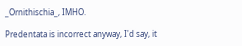_Ornithischia_, IMHO.

Predentata is incorrect anyway, I'd say, it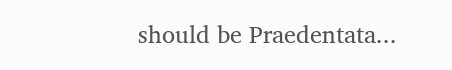should be Praedentata...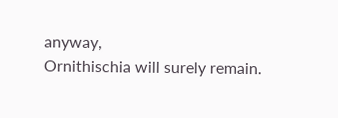anyway,
Ornithischia will surely remain.